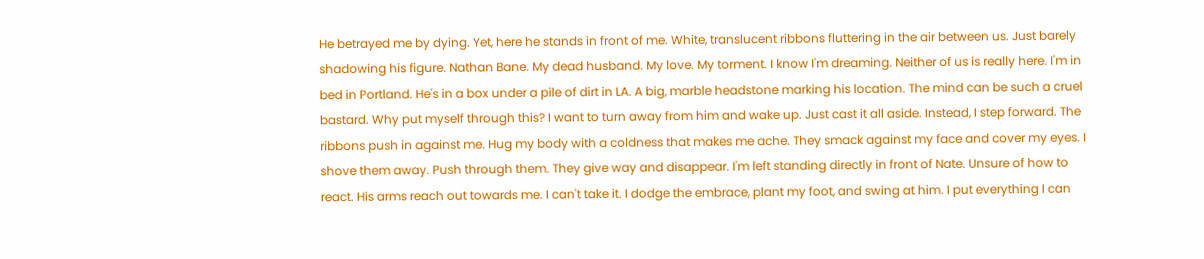He betrayed me by dying. Yet, here he stands in front of me. White, translucent ribbons fluttering in the air between us. Just barely shadowing his figure. Nathan Bane. My dead husband. My love. My torment. I know I'm dreaming. Neither of us is really here. I'm in bed in Portland. He's in a box under a pile of dirt in LA. A big, marble headstone marking his location. The mind can be such a cruel bastard. Why put myself through this? I want to turn away from him and wake up. Just cast it all aside. Instead, I step forward. The ribbons push in against me. Hug my body with a coldness that makes me ache. They smack against my face and cover my eyes. I shove them away. Push through them. They give way and disappear. I'm left standing directly in front of Nate. Unsure of how to react. His arms reach out towards me. I can't take it. I dodge the embrace, plant my foot, and swing at him. I put everything I can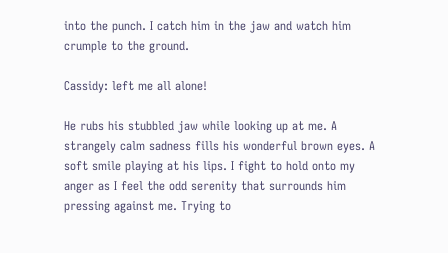into the punch. I catch him in the jaw and watch him crumple to the ground.

Cassidy: left me all alone!

He rubs his stubbled jaw while looking up at me. A strangely calm sadness fills his wonderful brown eyes. A soft smile playing at his lips. I fight to hold onto my anger as I feel the odd serenity that surrounds him pressing against me. Trying to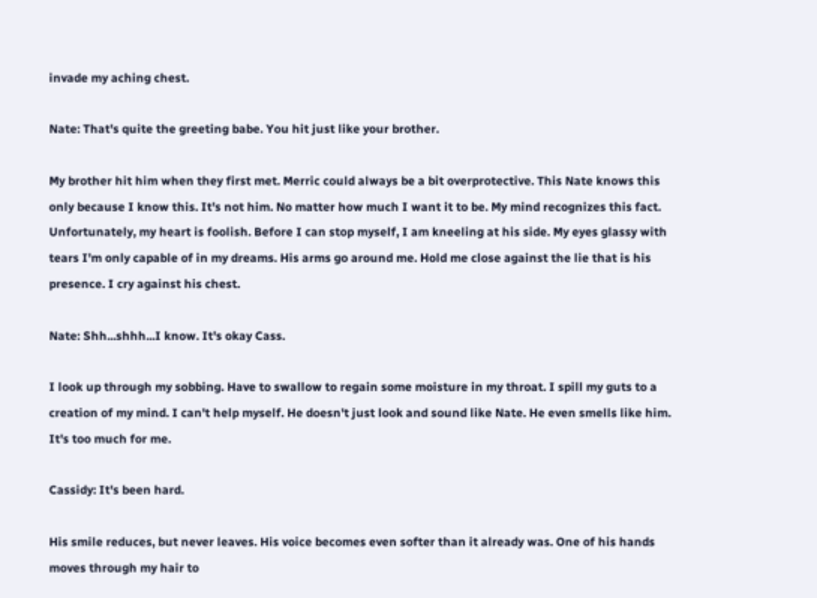invade my aching chest.

Nate: That's quite the greeting babe. You hit just like your brother.

My brother hit him when they first met. Merric could always be a bit overprotective. This Nate knows this only because I know this. It's not him. No matter how much I want it to be. My mind recognizes this fact. Unfortunately, my heart is foolish. Before I can stop myself, I am kneeling at his side. My eyes glassy with tears I'm only capable of in my dreams. His arms go around me. Hold me close against the lie that is his presence. I cry against his chest.

Nate: Shh...shhh...I know. It's okay Cass.

I look up through my sobbing. Have to swallow to regain some moisture in my throat. I spill my guts to a creation of my mind. I can't help myself. He doesn't just look and sound like Nate. He even smells like him. It's too much for me.

Cassidy: It's been hard.

His smile reduces, but never leaves. His voice becomes even softer than it already was. One of his hands moves through my hair to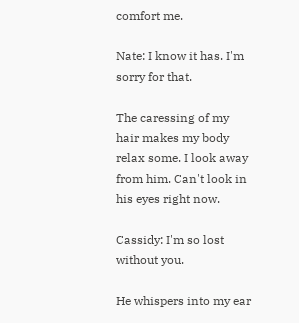comfort me.

Nate: I know it has. I'm sorry for that.

The caressing of my hair makes my body relax some. I look away from him. Can't look in his eyes right now.

Cassidy: I'm so lost without you.

He whispers into my ear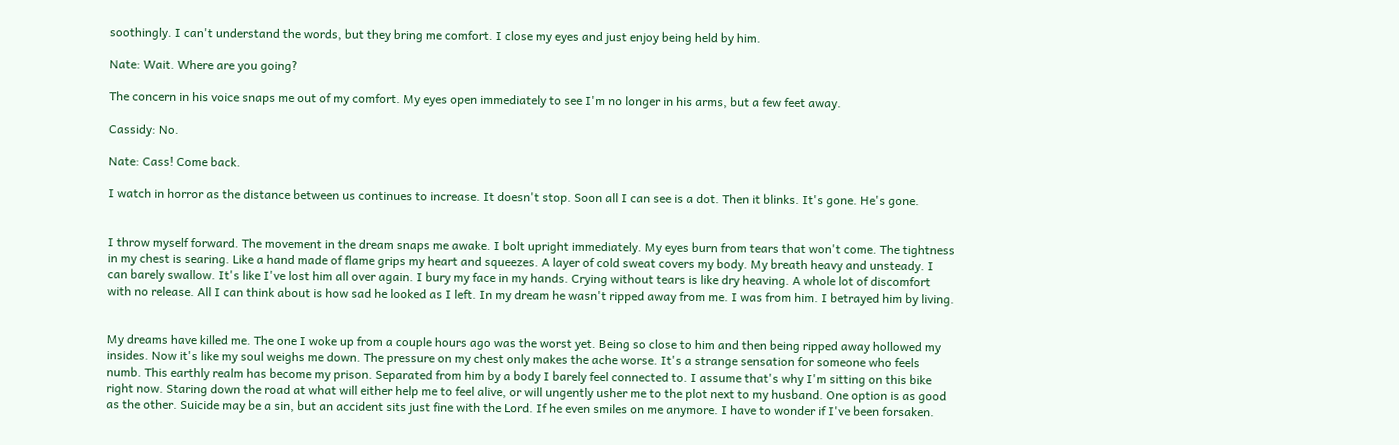soothingly. I can't understand the words, but they bring me comfort. I close my eyes and just enjoy being held by him.

Nate: Wait. Where are you going?

The concern in his voice snaps me out of my comfort. My eyes open immediately to see I'm no longer in his arms, but a few feet away.

Cassidy: No.

Nate: Cass! Come back.

I watch in horror as the distance between us continues to increase. It doesn't stop. Soon all I can see is a dot. Then it blinks. It's gone. He's gone.


I throw myself forward. The movement in the dream snaps me awake. I bolt upright immediately. My eyes burn from tears that won't come. The tightness in my chest is searing. Like a hand made of flame grips my heart and squeezes. A layer of cold sweat covers my body. My breath heavy and unsteady. I can barely swallow. It's like I've lost him all over again. I bury my face in my hands. Crying without tears is like dry heaving. A whole lot of discomfort with no release. All I can think about is how sad he looked as I left. In my dream he wasn't ripped away from me. I was from him. I betrayed him by living.


My dreams have killed me. The one I woke up from a couple hours ago was the worst yet. Being so close to him and then being ripped away hollowed my insides. Now it's like my soul weighs me down. The pressure on my chest only makes the ache worse. It's a strange sensation for someone who feels numb. This earthly realm has become my prison. Separated from him by a body I barely feel connected to. I assume that's why I'm sitting on this bike right now. Staring down the road at what will either help me to feel alive, or will ungently usher me to the plot next to my husband. One option is as good as the other. Suicide may be a sin, but an accident sits just fine with the Lord. If he even smiles on me anymore. I have to wonder if I've been forsaken.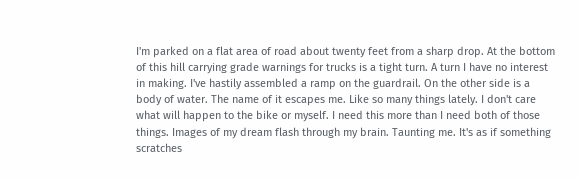I'm parked on a flat area of road about twenty feet from a sharp drop. At the bottom of this hill carrying grade warnings for trucks is a tight turn. A turn I have no interest in making. I've hastily assembled a ramp on the guardrail. On the other side is a body of water. The name of it escapes me. Like so many things lately. I don't care what will happen to the bike or myself. I need this more than I need both of those things. Images of my dream flash through my brain. Taunting me. It's as if something scratches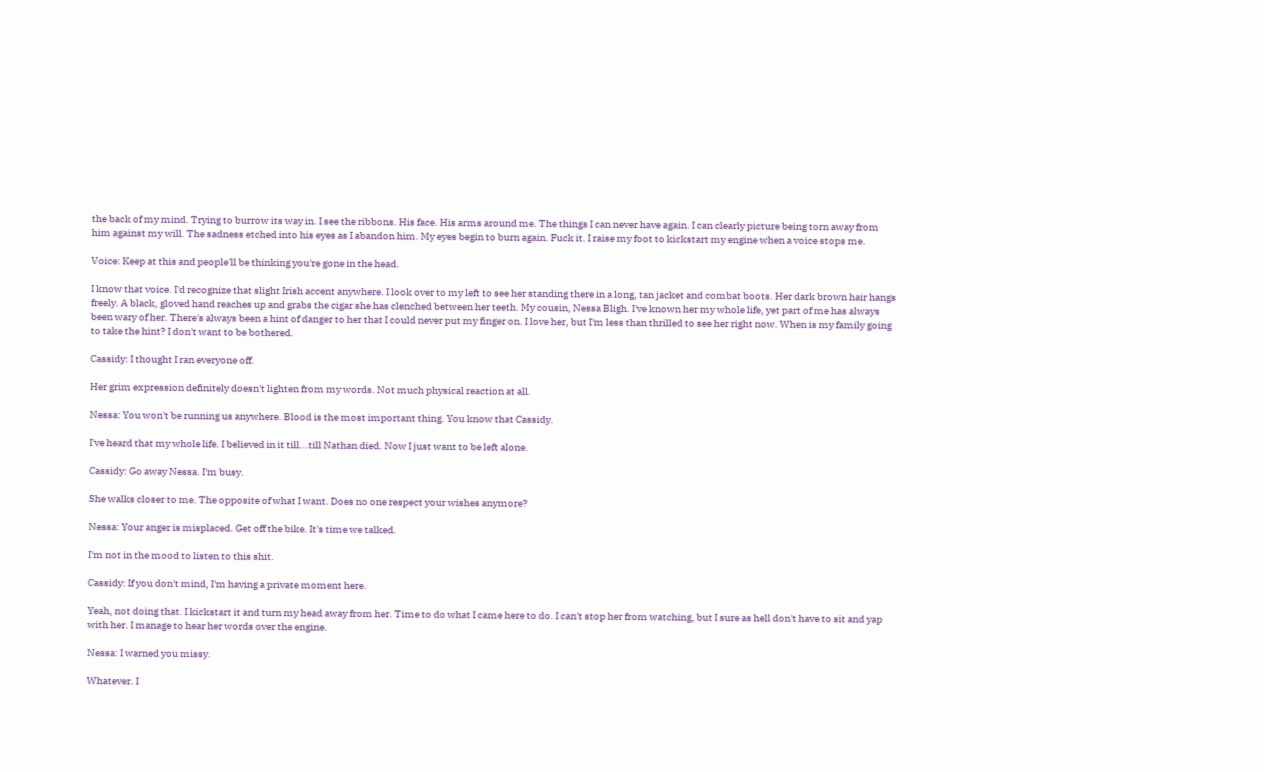the back of my mind. Trying to burrow its way in. I see the ribbons. His face. His arms around me. The things I can never have again. I can clearly picture being torn away from him against my will. The sadness etched into his eyes as I abandon him. My eyes begin to burn again. Fuck it. I raise my foot to kickstart my engine when a voice stops me.

Voice: Keep at this and people'll be thinking you're gone in the head.

I know that voice. I'd recognize that slight Irish accent anywhere. I look over to my left to see her standing there in a long, tan jacket and combat boots. Her dark brown hair hangs freely. A black, gloved hand reaches up and grabs the cigar she has clenched between her teeth. My cousin, Nessa Bligh. I've known her my whole life, yet part of me has always been wary of her. There's always been a hint of danger to her that I could never put my finger on. I love her, but I'm less than thrilled to see her right now. When is my family going to take the hint? I don't want to be bothered.

Cassidy: I thought I ran everyone off.

Her grim expression definitely doesn't lighten from my words. Not much physical reaction at all.

Nessa: You won't be running us anywhere. Blood is the most important thing. You know that Cassidy.

I've heard that my whole life. I believed in it till...till Nathan died. Now I just want to be left alone.

Cassidy: Go away Nessa. I'm busy.

She walks closer to me. The opposite of what I want. Does no one respect your wishes anymore?

Nessa: Your anger is misplaced. Get off the bike. It's time we talked.

I'm not in the mood to listen to this shit.

Cassidy: If you don't mind, I'm having a private moment here.

Yeah, not doing that. I kickstart it and turn my head away from her. Time to do what I came here to do. I can't stop her from watching, but I sure as hell don't have to sit and yap with her. I manage to hear her words over the engine.

Nessa: I warned you missy.

Whatever. I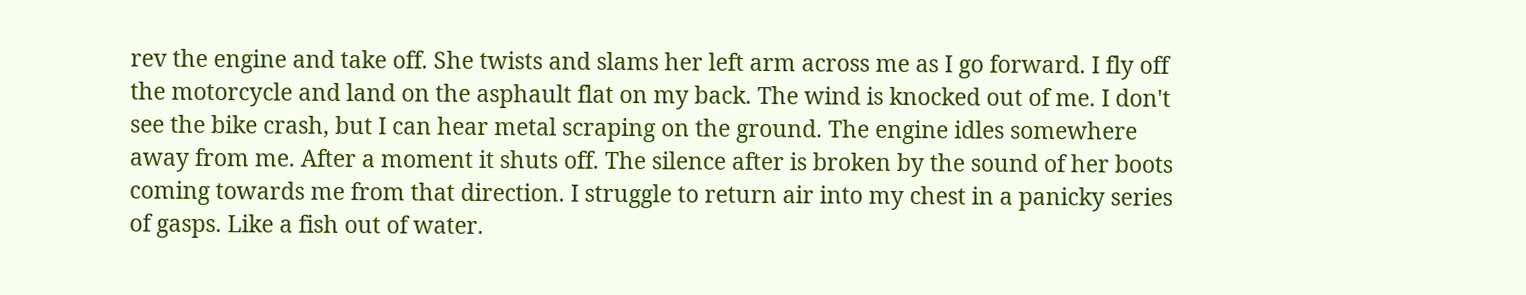rev the engine and take off. She twists and slams her left arm across me as I go forward. I fly off the motorcycle and land on the asphault flat on my back. The wind is knocked out of me. I don't see the bike crash, but I can hear metal scraping on the ground. The engine idles somewhere away from me. After a moment it shuts off. The silence after is broken by the sound of her boots coming towards me from that direction. I struggle to return air into my chest in a panicky series of gasps. Like a fish out of water.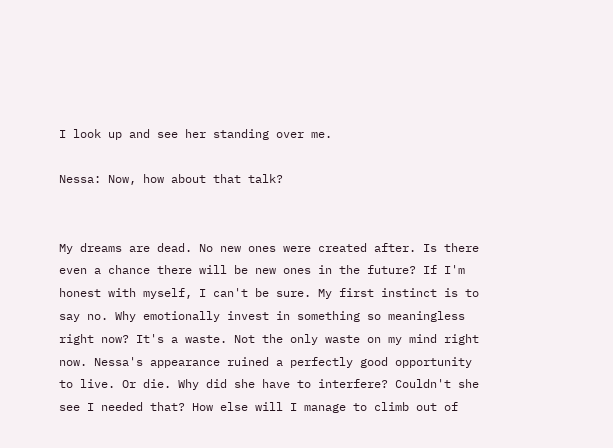I look up and see her standing over me.

Nessa: Now, how about that talk?


My dreams are dead. No new ones were created after. Is there even a chance there will be new ones in the future? If I'm honest with myself, I can't be sure. My first instinct is to say no. Why emotionally invest in something so meaningless right now? It's a waste. Not the only waste on my mind right now. Nessa's appearance ruined a perfectly good opportunity to live. Or die. Why did she have to interfere? Couldn't she see I needed that? How else will I manage to climb out of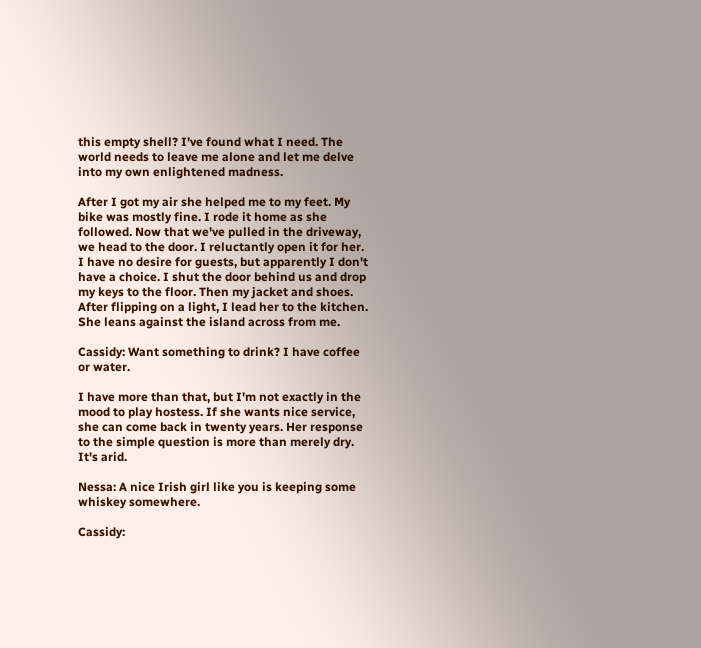this empty shell? I've found what I need. The world needs to leave me alone and let me delve into my own enlightened madness.

After I got my air she helped me to my feet. My bike was mostly fine. I rode it home as she followed. Now that we've pulled in the driveway, we head to the door. I reluctantly open it for her. I have no desire for guests, but apparently I don't have a choice. I shut the door behind us and drop my keys to the floor. Then my jacket and shoes. After flipping on a light, I lead her to the kitchen. She leans against the island across from me.

Cassidy: Want something to drink? I have coffee or water.

I have more than that, but I'm not exactly in the mood to play hostess. If she wants nice service, she can come back in twenty years. Her response to the simple question is more than merely dry. It's arid.

Nessa: A nice Irish girl like you is keeping some whiskey somewhere.

Cassidy: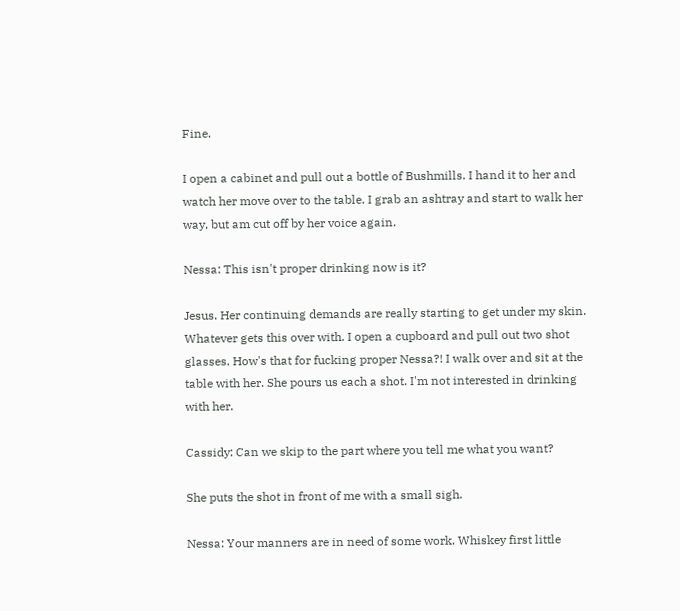Fine.

I open a cabinet and pull out a bottle of Bushmills. I hand it to her and watch her move over to the table. I grab an ashtray and start to walk her way, but am cut off by her voice again.

Nessa: This isn't proper drinking now is it?

Jesus. Her continuing demands are really starting to get under my skin. Whatever gets this over with. I open a cupboard and pull out two shot glasses. How's that for fucking proper Nessa?! I walk over and sit at the table with her. She pours us each a shot. I'm not interested in drinking with her.

Cassidy: Can we skip to the part where you tell me what you want?

She puts the shot in front of me with a small sigh.

Nessa: Your manners are in need of some work. Whiskey first little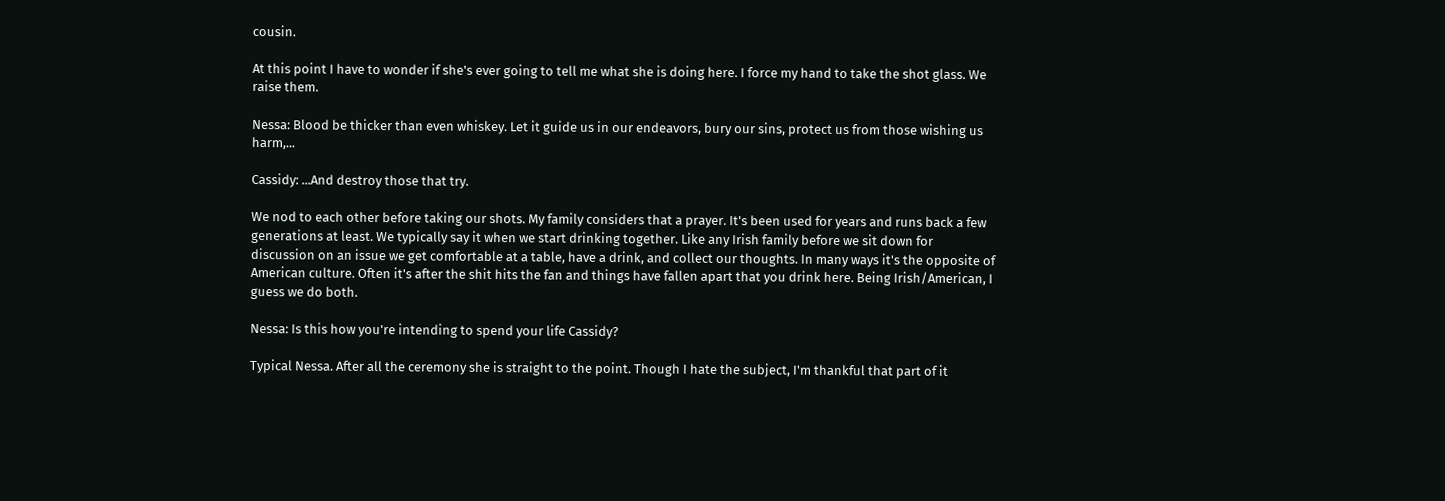cousin.

At this point I have to wonder if she's ever going to tell me what she is doing here. I force my hand to take the shot glass. We raise them.

Nessa: Blood be thicker than even whiskey. Let it guide us in our endeavors, bury our sins, protect us from those wishing us harm,...

Cassidy: ...And destroy those that try.

We nod to each other before taking our shots. My family considers that a prayer. It's been used for years and runs back a few generations at least. We typically say it when we start drinking together. Like any Irish family before we sit down for discussion on an issue we get comfortable at a table, have a drink, and collect our thoughts. In many ways it's the opposite of American culture. Often it's after the shit hits the fan and things have fallen apart that you drink here. Being Irish/American, I guess we do both.

Nessa: Is this how you're intending to spend your life Cassidy?

Typical Nessa. After all the ceremony she is straight to the point. Though I hate the subject, I'm thankful that part of it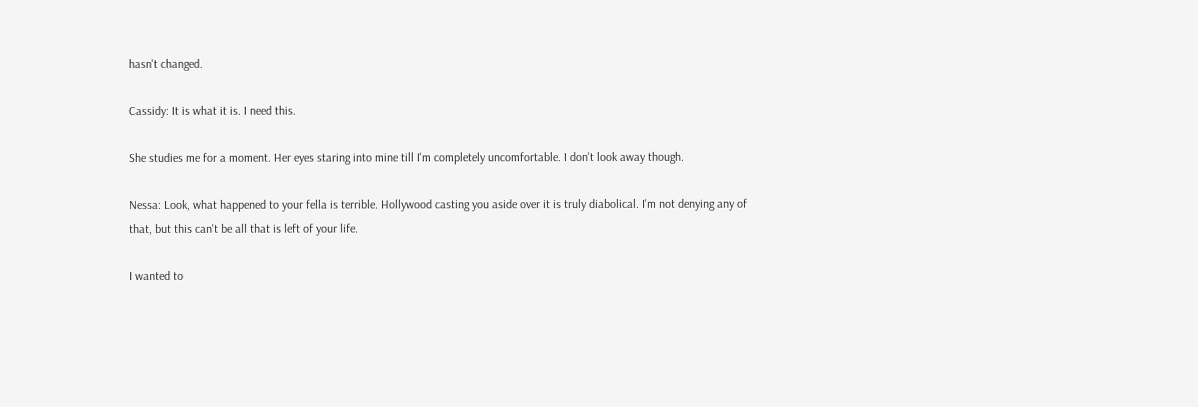hasn't changed.

Cassidy: It is what it is. I need this.

She studies me for a moment. Her eyes staring into mine till I'm completely uncomfortable. I don't look away though.

Nessa: Look, what happened to your fella is terrible. Hollywood casting you aside over it is truly diabolical. I'm not denying any of that, but this can't be all that is left of your life.

I wanted to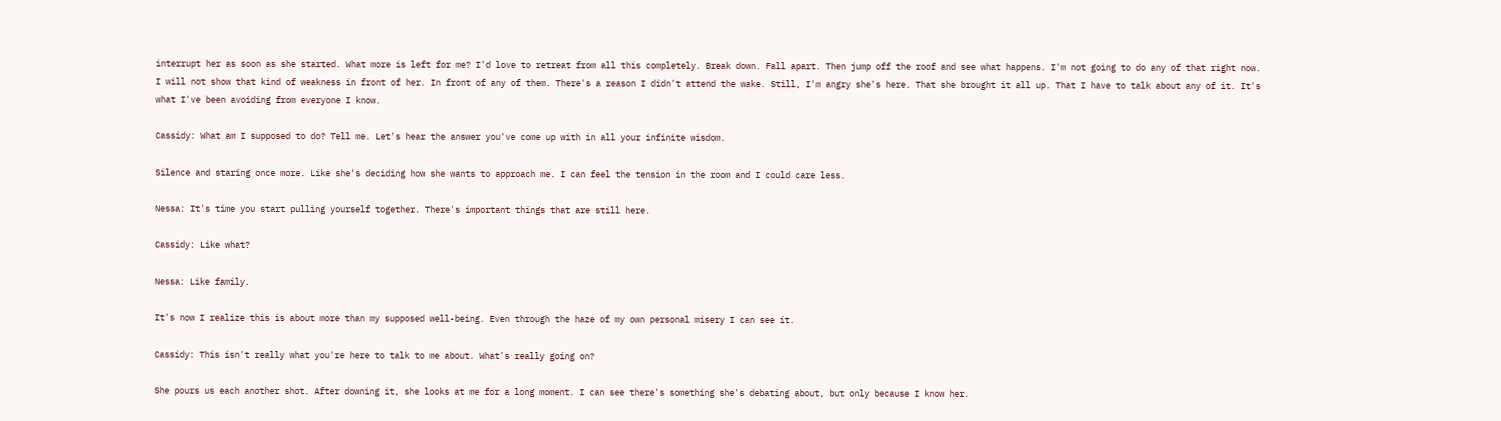interrupt her as soon as she started. What more is left for me? I'd love to retreat from all this completely. Break down. Fall apart. Then jump off the roof and see what happens. I'm not going to do any of that right now. I will not show that kind of weakness in front of her. In front of any of them. There's a reason I didn't attend the wake. Still, I'm angry she's here. That she brought it all up. That I have to talk about any of it. It's what I've been avoiding from everyone I know.

Cassidy: What am I supposed to do? Tell me. Let's hear the answer you've come up with in all your infinite wisdom.

Silence and staring once more. Like she's deciding how she wants to approach me. I can feel the tension in the room and I could care less.

Nessa: It's time you start pulling yourself together. There's important things that are still here.

Cassidy: Like what?

Nessa: Like family.

It's now I realize this is about more than my supposed well-being. Even through the haze of my own personal misery I can see it.

Cassidy: This isn't really what you're here to talk to me about. What's really going on?

She pours us each another shot. After downing it, she looks at me for a long moment. I can see there's something she's debating about, but only because I know her.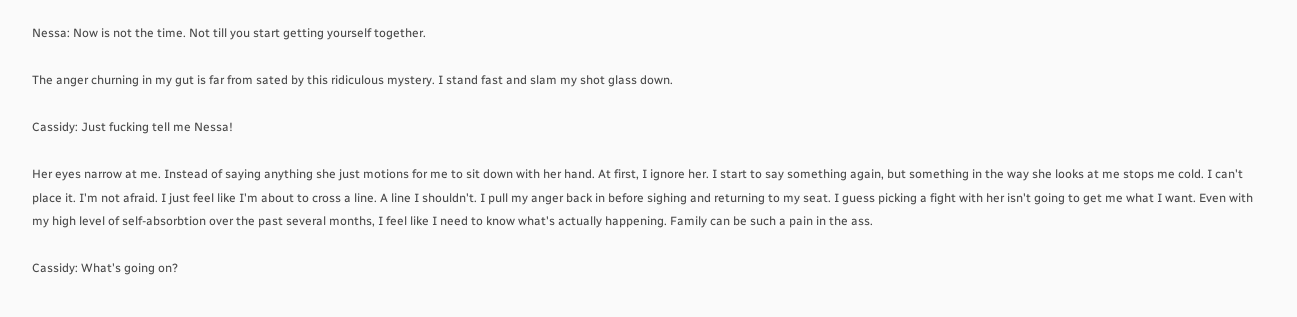Nessa: Now is not the time. Not till you start getting yourself together.

The anger churning in my gut is far from sated by this ridiculous mystery. I stand fast and slam my shot glass down.

Cassidy: Just fucking tell me Nessa!

Her eyes narrow at me. Instead of saying anything she just motions for me to sit down with her hand. At first, I ignore her. I start to say something again, but something in the way she looks at me stops me cold. I can't place it. I'm not afraid. I just feel like I'm about to cross a line. A line I shouldn't. I pull my anger back in before sighing and returning to my seat. I guess picking a fight with her isn't going to get me what I want. Even with my high level of self-absorbtion over the past several months, I feel like I need to know what's actually happening. Family can be such a pain in the ass.

Cassidy: What's going on?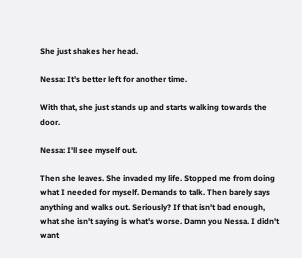She just shakes her head.

Nessa: It's better left for another time.

With that, she just stands up and starts walking towards the door.

Nessa: I'll see myself out.

Then she leaves. She invaded my life. Stopped me from doing what I needed for myself. Demands to talk. Then barely says anything and walks out. Seriously? If that isn't bad enough, what she isn't saying is what's worse. Damn you Nessa. I didn't want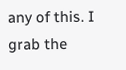any of this. I grab the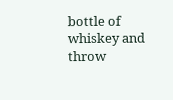bottle of whiskey and throw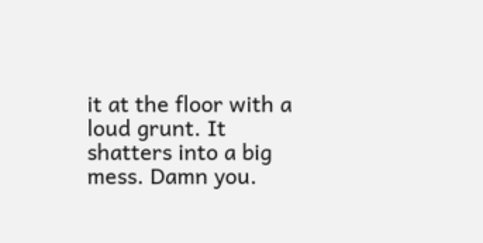it at the floor with a loud grunt. It shatters into a big mess. Damn you.